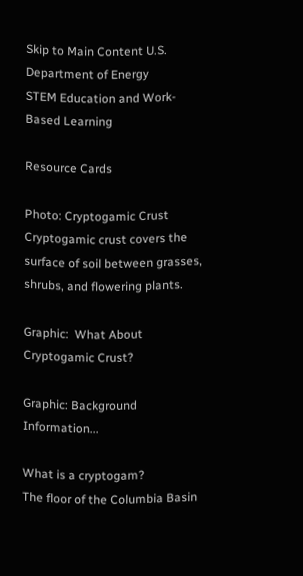Skip to Main Content U.S. Department of Energy
STEM Education and Work-Based Learning

Resource Cards

Photo: Cryptogamic Crust
Cryptogamic crust covers the surface of soil between grasses, shrubs, and flowering plants.

Graphic:  What About Cryptogamic Crust?

Graphic: Background Information...

What is a cryptogam?
The floor of the Columbia Basin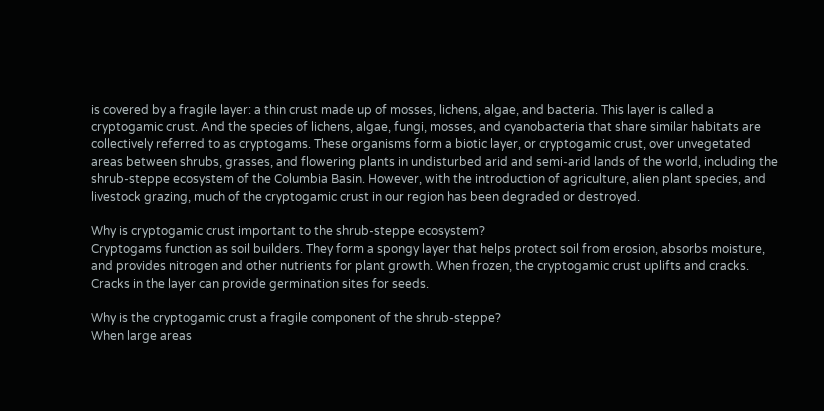is covered by a fragile layer: a thin crust made up of mosses, lichens, algae, and bacteria. This layer is called a cryptogamic crust. And the species of lichens, algae, fungi, mosses, and cyanobacteria that share similar habitats are collectively referred to as cryptogams. These organisms form a biotic layer, or cryptogamic crust, over unvegetated areas between shrubs, grasses, and flowering plants in undisturbed arid and semi-arid lands of the world, including the shrub-steppe ecosystem of the Columbia Basin. However, with the introduction of agriculture, alien plant species, and livestock grazing, much of the cryptogamic crust in our region has been degraded or destroyed.

Why is cryptogamic crust important to the shrub-steppe ecosystem?
Cryptogams function as soil builders. They form a spongy layer that helps protect soil from erosion, absorbs moisture, and provides nitrogen and other nutrients for plant growth. When frozen, the cryptogamic crust uplifts and cracks. Cracks in the layer can provide germination sites for seeds.

Why is the cryptogamic crust a fragile component of the shrub-steppe?
When large areas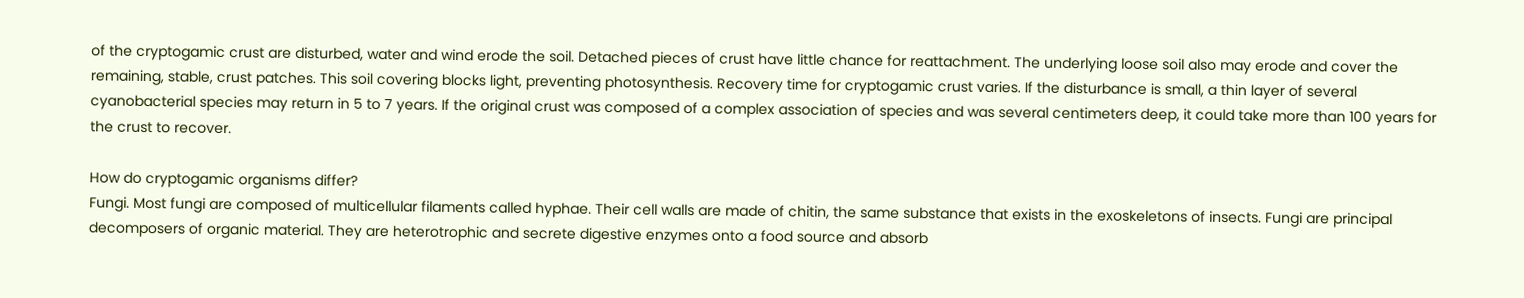of the cryptogamic crust are disturbed, water and wind erode the soil. Detached pieces of crust have little chance for reattachment. The underlying loose soil also may erode and cover the remaining, stable, crust patches. This soil covering blocks light, preventing photosynthesis. Recovery time for cryptogamic crust varies. If the disturbance is small, a thin layer of several cyanobacterial species may return in 5 to 7 years. If the original crust was composed of a complex association of species and was several centimeters deep, it could take more than 100 years for the crust to recover.

How do cryptogamic organisms differ?
Fungi. Most fungi are composed of multicellular filaments called hyphae. Their cell walls are made of chitin, the same substance that exists in the exoskeletons of insects. Fungi are principal decomposers of organic material. They are heterotrophic and secrete digestive enzymes onto a food source and absorb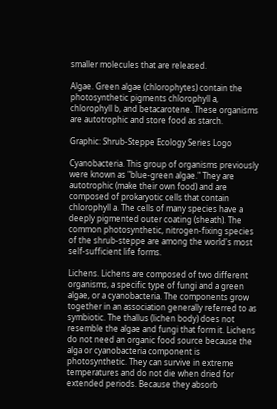smaller molecules that are released.

Algae. Green algae (chlorophytes) contain the photosynthetic pigments chlorophyll a, chlorophyll b, and betacarotene. These organisms are autotrophic and store food as starch.

Graphic: Shrub-Steppe Ecology Series Logo

Cyanobacteria. This group of organisms previously were known as "blue-green algae." They are autotrophic (make their own food) and are composed of prokaryotic cells that contain chlorophyll a. The cells of many species have a deeply pigmented outer coating (sheath). The common photosynthetic, nitrogen-fixing species of the shrub-steppe are among the world's most self-sufficient life forms.

Lichens. Lichens are composed of two different organisms, a specific type of fungi and a green algae, or a cyanobacteria. The components grow together in an association generally referred to as symbiotic. The thallus (lichen body) does not resemble the algae and fungi that form it. Lichens do not need an organic food source because the alga or cyanobacteria component is photosynthetic. They can survive in extreme temperatures and do not die when dried for extended periods. Because they absorb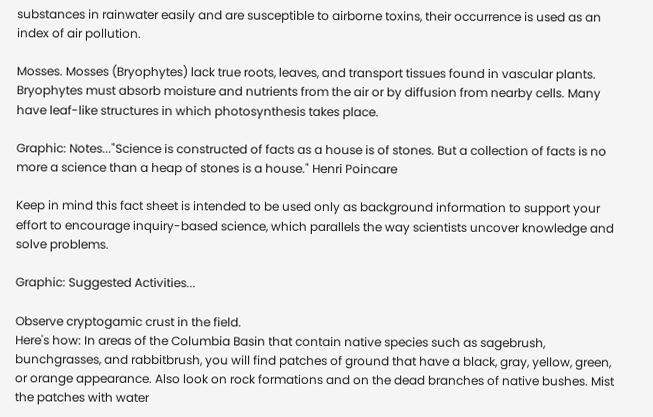substances in rainwater easily and are susceptible to airborne toxins, their occurrence is used as an index of air pollution.

Mosses. Mosses (Bryophytes) lack true roots, leaves, and transport tissues found in vascular plants. Bryophytes must absorb moisture and nutrients from the air or by diffusion from nearby cells. Many have leaf-like structures in which photosynthesis takes place.

Graphic: Notes..."Science is constructed of facts as a house is of stones. But a collection of facts is no more a science than a heap of stones is a house." Henri Poincare

Keep in mind this fact sheet is intended to be used only as background information to support your effort to encourage inquiry-based science, which parallels the way scientists uncover knowledge and solve problems.

Graphic: Suggested Activities...

Observe cryptogamic crust in the field.
Here's how: In areas of the Columbia Basin that contain native species such as sagebrush, bunchgrasses, and rabbitbrush, you will find patches of ground that have a black, gray, yellow, green, or orange appearance. Also look on rock formations and on the dead branches of native bushes. Mist the patches with water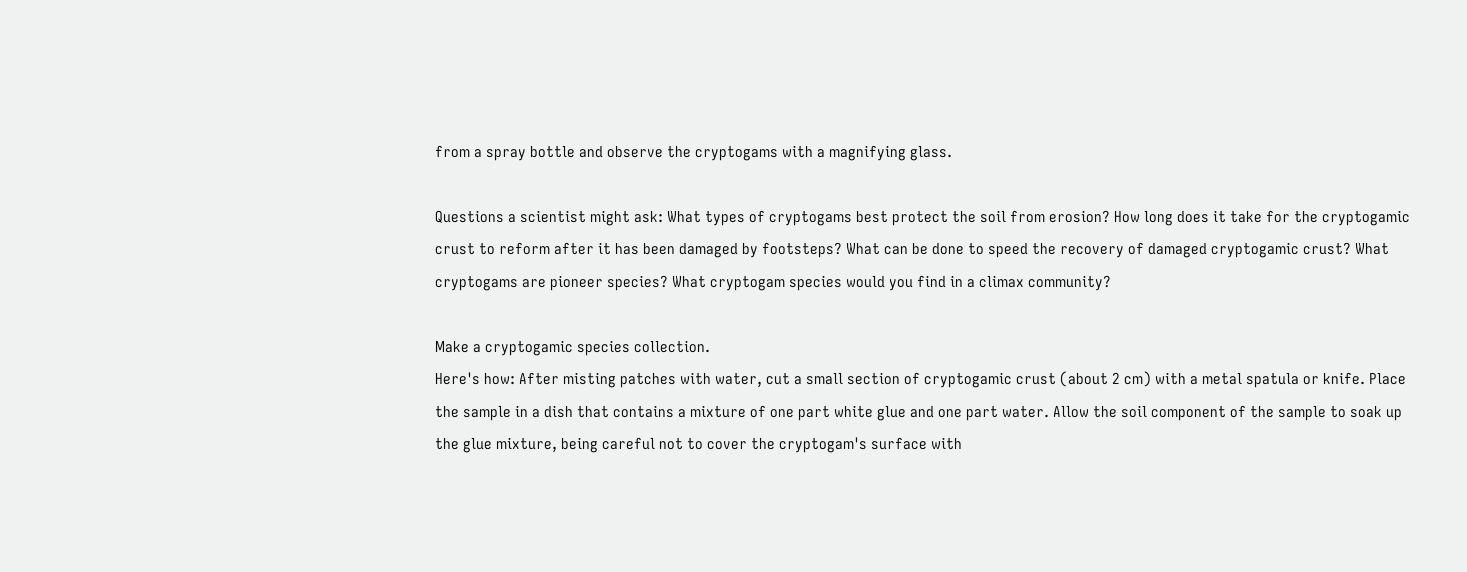from a spray bottle and observe the cryptogams with a magnifying glass.

Questions a scientist might ask: What types of cryptogams best protect the soil from erosion? How long does it take for the cryptogamic crust to reform after it has been damaged by footsteps? What can be done to speed the recovery of damaged cryptogamic crust? What cryptogams are pioneer species? What cryptogam species would you find in a climax community?

Make a cryptogamic species collection.
Here's how: After misting patches with water, cut a small section of cryptogamic crust (about 2 cm) with a metal spatula or knife. Place the sample in a dish that contains a mixture of one part white glue and one part water. Allow the soil component of the sample to soak up the glue mixture, being careful not to cover the cryptogam's surface with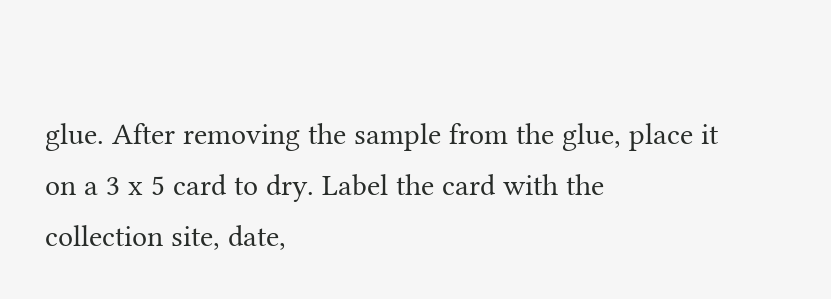glue. After removing the sample from the glue, place it on a 3 x 5 card to dry. Label the card with the collection site, date,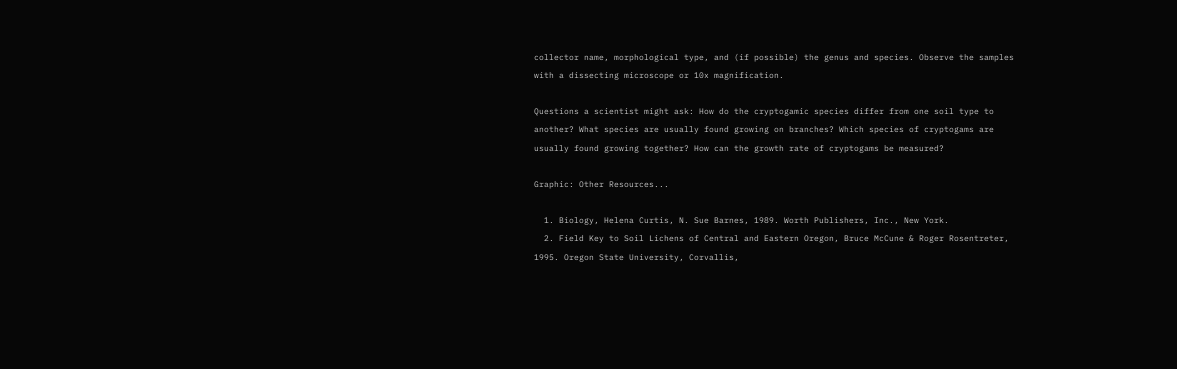collector name, morphological type, and (if possible) the genus and species. Observe the samples with a dissecting microscope or 10x magnification.

Questions a scientist might ask: How do the cryptogamic species differ from one soil type to another? What species are usually found growing on branches? Which species of cryptogams are usually found growing together? How can the growth rate of cryptogams be measured?

Graphic: Other Resources...

  1. Biology, Helena Curtis, N. Sue Barnes, 1989. Worth Publishers, Inc., New York.
  2. Field Key to Soil Lichens of Central and Eastern Oregon, Bruce McCune & Roger Rosentreter, 1995. Oregon State University, Corvallis,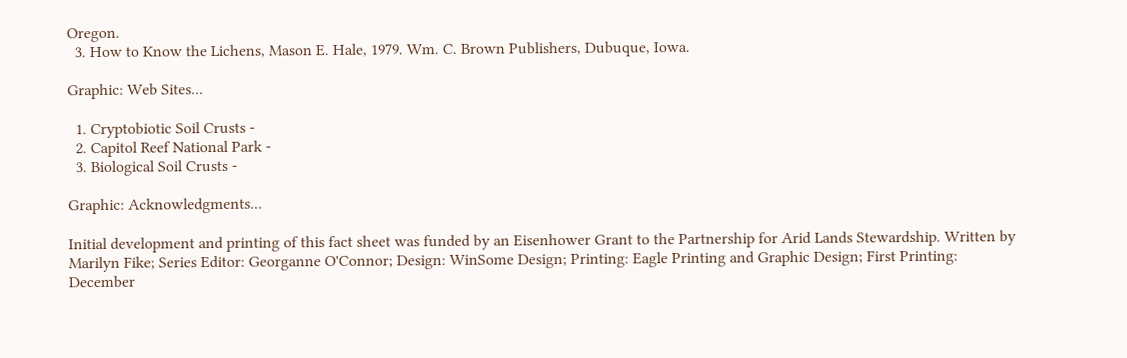Oregon.
  3. How to Know the Lichens, Mason E. Hale, 1979. Wm. C. Brown Publishers, Dubuque, Iowa.

Graphic: Web Sites...

  1. Cryptobiotic Soil Crusts -
  2. Capitol Reef National Park -
  3. Biological Soil Crusts -

Graphic: Acknowledgments...

Initial development and printing of this fact sheet was funded by an Eisenhower Grant to the Partnership for Arid Lands Stewardship. Written by Marilyn Fike; Series Editor: Georganne O'Connor; Design: WinSome Design; Printing: Eagle Printing and Graphic Design; First Printing: December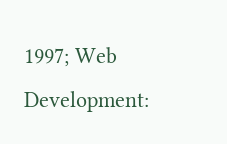1997; Web Development: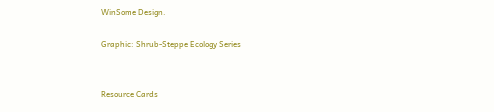WinSome Design.

Graphic: Shrub-Steppe Ecology Series


Resource Cards